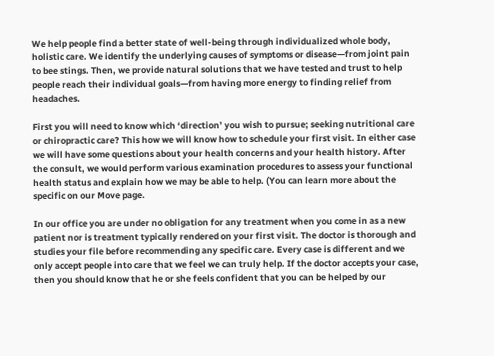We help people find a better state of well-being through individualized whole body, holistic care. We identify the underlying causes of symptoms or disease—from joint pain to bee stings. Then, we provide natural solutions that we have tested and trust to help people reach their individual goals—from having more energy to finding relief from headaches.

First you will need to know which ‘direction’ you wish to pursue; seeking nutritional care or chiropractic care? This how we will know how to schedule your first visit. In either case we will have some questions about your health concerns and your health history. After the consult, we would perform various examination procedures to assess your functional health status and explain how we may be able to help. (You can learn more about the specific on our Move page.

In our office you are under no obligation for any treatment when you come in as a new patient nor is treatment typically rendered on your first visit. The doctor is thorough and studies your file before recommending any specific care. Every case is different and we only accept people into care that we feel we can truly help. If the doctor accepts your case, then you should know that he or she feels confident that you can be helped by our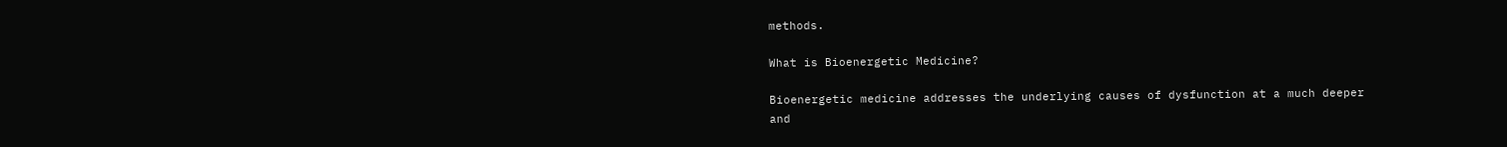methods.

What is Bioenergetic Medicine?

Bioenergetic medicine addresses the underlying causes of dysfunction at a much deeper and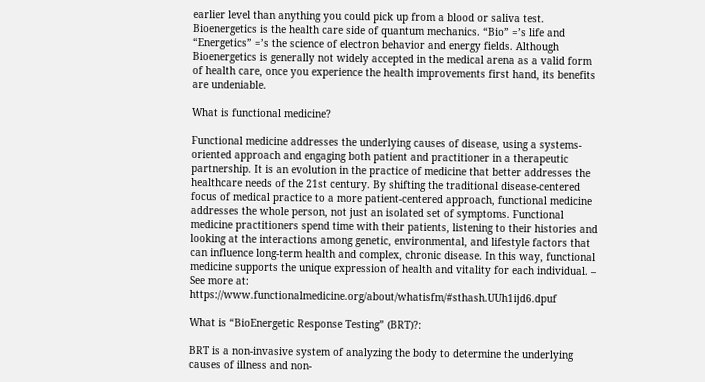earlier level than anything you could pick up from a blood or saliva test. Bioenergetics is the health care side of quantum mechanics. “Bio” =’s life and “Energetics” =’s the science of electron behavior and energy fields. Although Bioenergetics is generally not widely accepted in the medical arena as a valid form of health care, once you experience the health improvements first hand, its benefits are undeniable.

What is functional medicine?

Functional medicine addresses the underlying causes of disease, using a systems-oriented approach and engaging both patient and practitioner in a therapeutic partnership. It is an evolution in the practice of medicine that better addresses the healthcare needs of the 21st century. By shifting the traditional disease-centered focus of medical practice to a more patient-centered approach, functional medicine addresses the whole person, not just an isolated set of symptoms. Functional medicine practitioners spend time with their patients, listening to their histories and looking at the interactions among genetic, environmental, and lifestyle factors that can influence long-term health and complex, chronic disease. In this way, functional medicine supports the unique expression of health and vitality for each individual. – See more at: https://www.functionalmedicine.org/about/whatisfm/#sthash.UUh1ijd6.dpuf

What is “BioEnergetic Response Testing” (BRT)?:

BRT is a non-invasive system of analyzing the body to determine the underlying causes of illness and non-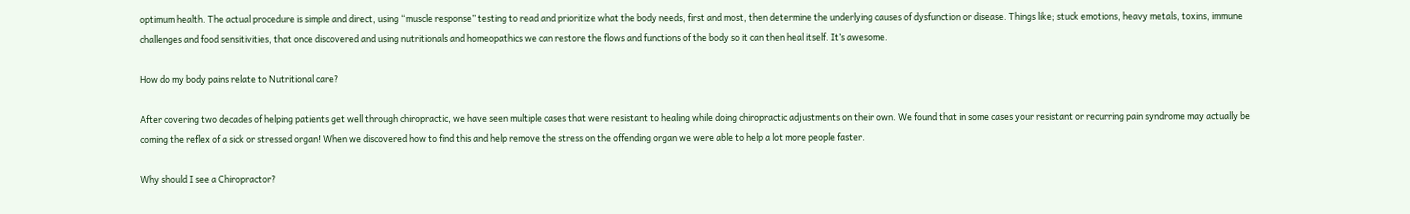optimum health. The actual procedure is simple and direct, using “muscle response” testing to read and prioritize what the body needs, first and most, then determine the underlying causes of dysfunction or disease. Things like; stuck emotions, heavy metals, toxins, immune challenges and food sensitivities, that once discovered and using nutritionals and homeopathics we can restore the flows and functions of the body so it can then heal itself. It’s awesome.

How do my body pains relate to Nutritional care?

After covering two decades of helping patients get well through chiropractic, we have seen multiple cases that were resistant to healing while doing chiropractic adjustments on their own. We found that in some cases your resistant or recurring pain syndrome may actually be coming the reflex of a sick or stressed organ! When we discovered how to find this and help remove the stress on the offending organ we were able to help a lot more people faster.

Why should I see a Chiropractor?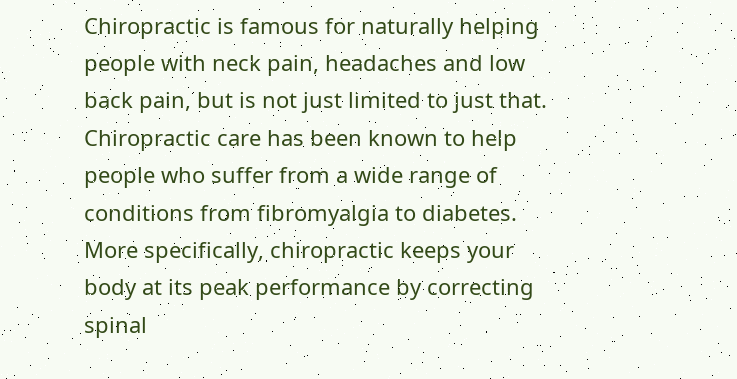Chiropractic is famous for naturally helping people with neck pain, headaches and low back pain, but is not just limited to just that. Chiropractic care has been known to help people who suffer from a wide range of conditions from fibromyalgia to diabetes. More specifically, chiropractic keeps your body at its peak performance by correcting spinal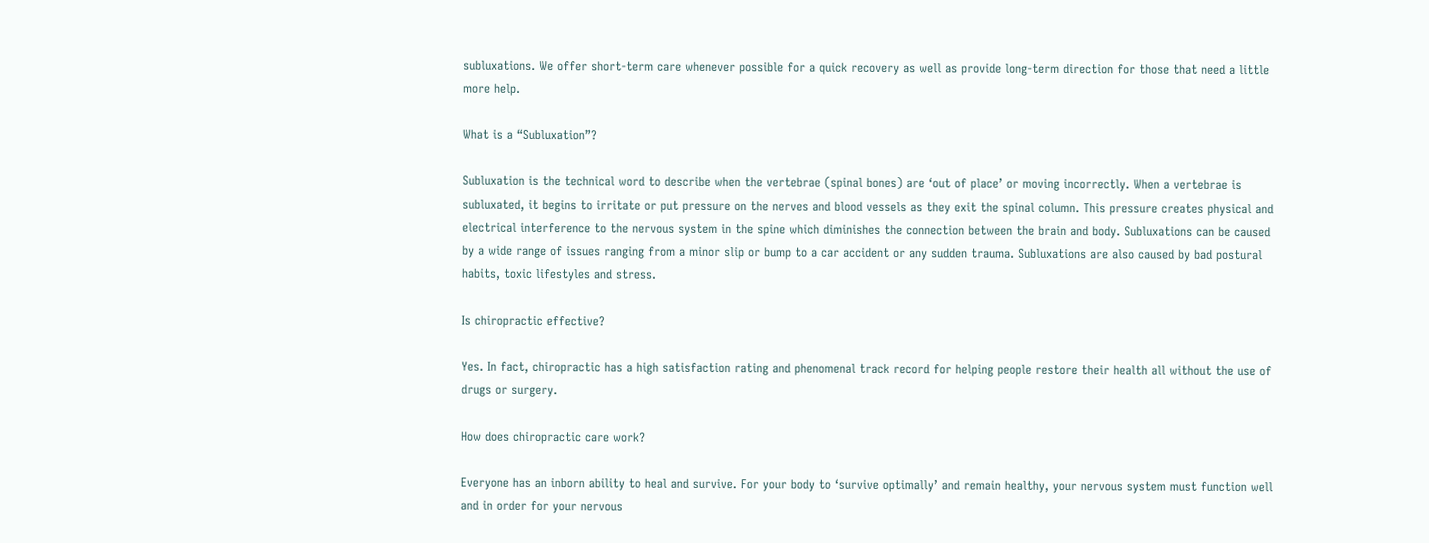subluxations. We offer short-term care whenever possible for a quick recovery as well as provide long-term direction for those that need a little more help.

What is a “Subluxation”?

Subluxation is the technical word to describe when the vertebrae (spinal bones) are ‘out of place’ or moving incorrectly. When a vertebrae is subluxated, it begins to irritate or put pressure on the nerves and blood vessels as they exit the spinal column. This pressure creates physical and electrical interference to the nervous system in the spine which diminishes the connection between the brain and body. Subluxations can be caused by a wide range of issues ranging from a minor slip or bump to a car accident or any sudden trauma. Subluxations are also caused by bad postural habits, toxic lifestyles and stress.

Is chiropractic effective?

Yes. In fact, chiropractic has a high satisfaction rating and phenomenal track record for helping people restore their health all without the use of drugs or surgery.

How does chiropractic care work?

Everyone has an inborn ability to heal and survive. For your body to ‘survive optimally’ and remain healthy, your nervous system must function well and in order for your nervous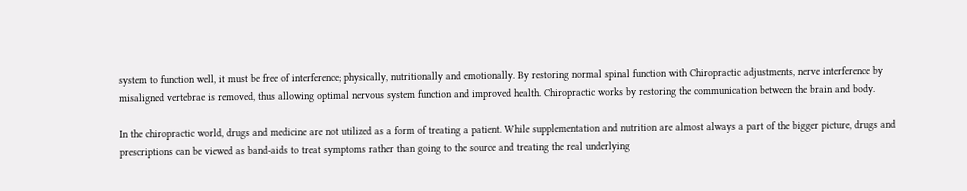system to function well, it must be free of interference; physically, nutritionally and emotionally. By restoring normal spinal function with Chiropractic adjustments, nerve interference by misaligned vertebrae is removed, thus allowing optimal nervous system function and improved health. Chiropractic works by restoring the communication between the brain and body.

In the chiropractic world, drugs and medicine are not utilized as a form of treating a patient. While supplementation and nutrition are almost always a part of the bigger picture, drugs and prescriptions can be viewed as band-aids to treat symptoms rather than going to the source and treating the real underlying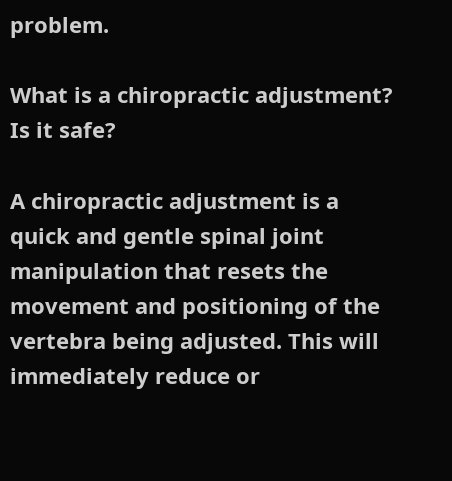problem.

What is a chiropractic adjustment? Is it safe?

A chiropractic adjustment is a quick and gentle spinal joint manipulation that resets the movement and positioning of the vertebra being adjusted. This will immediately reduce or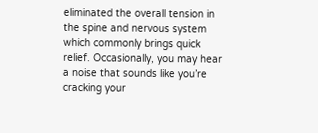eliminated the overall tension in the spine and nervous system which commonly brings quick relief. Occasionally, you may hear a noise that sounds like you’re cracking your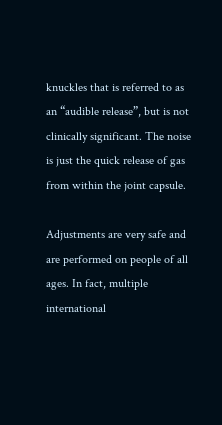knuckles that is referred to as an “audible release”, but is not clinically significant. The noise is just the quick release of gas from within the joint capsule.

Adjustments are very safe and are performed on people of all ages. In fact, multiple international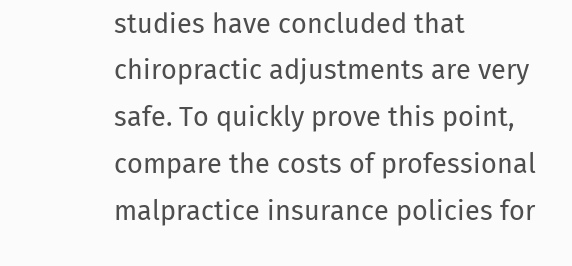studies have concluded that chiropractic adjustments are very safe. To quickly prove this point, compare the costs of professional malpractice insurance policies for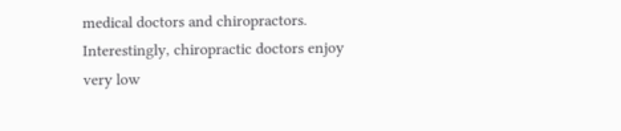medical doctors and chiropractors. Interestingly, chiropractic doctors enjoy very low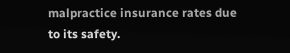malpractice insurance rates due to its safety.